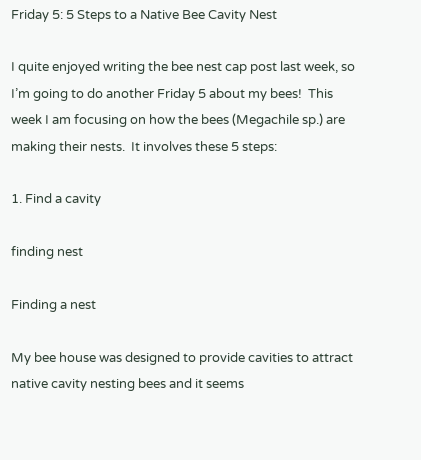Friday 5: 5 Steps to a Native Bee Cavity Nest

I quite enjoyed writing the bee nest cap post last week, so I’m going to do another Friday 5 about my bees!  This week I am focusing on how the bees (Megachile sp.) are making their nests.  It involves these 5 steps:

1. Find a cavity

finding nest

Finding a nest

My bee house was designed to provide cavities to attract native cavity nesting bees and it seems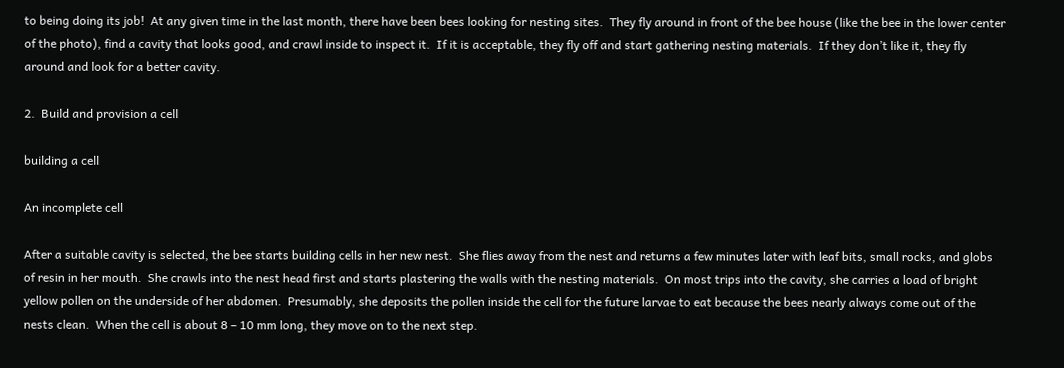to being doing its job!  At any given time in the last month, there have been bees looking for nesting sites.  They fly around in front of the bee house (like the bee in the lower center of the photo), find a cavity that looks good, and crawl inside to inspect it.  If it is acceptable, they fly off and start gathering nesting materials.  If they don’t like it, they fly around and look for a better cavity.

2.  Build and provision a cell

building a cell

An incomplete cell

After a suitable cavity is selected, the bee starts building cells in her new nest.  She flies away from the nest and returns a few minutes later with leaf bits, small rocks, and globs of resin in her mouth.  She crawls into the nest head first and starts plastering the walls with the nesting materials.  On most trips into the cavity, she carries a load of bright yellow pollen on the underside of her abdomen.  Presumably, she deposits the pollen inside the cell for the future larvae to eat because the bees nearly always come out of the nests clean.  When the cell is about 8 – 10 mm long, they move on to the next step.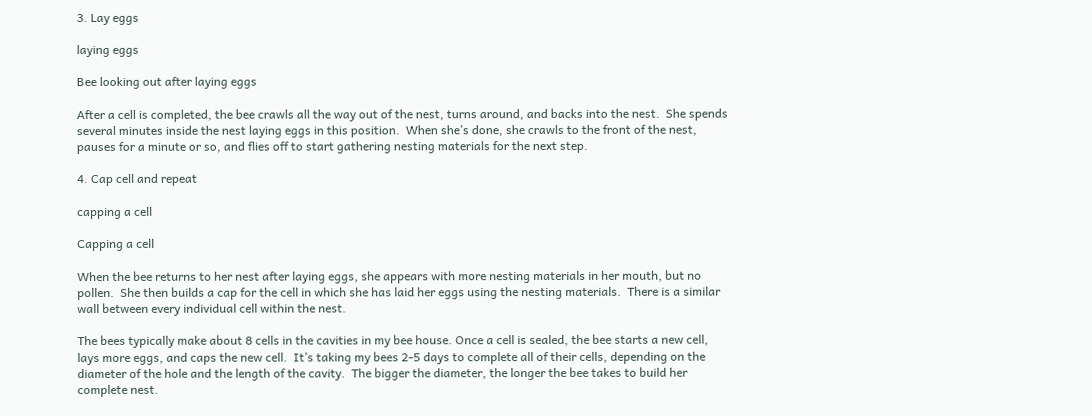3. Lay eggs

laying eggs

Bee looking out after laying eggs

After a cell is completed, the bee crawls all the way out of the nest, turns around, and backs into the nest.  She spends several minutes inside the nest laying eggs in this position.  When she’s done, she crawls to the front of the nest, pauses for a minute or so, and flies off to start gathering nesting materials for the next step.

4. Cap cell and repeat

capping a cell

Capping a cell

When the bee returns to her nest after laying eggs, she appears with more nesting materials in her mouth, but no pollen.  She then builds a cap for the cell in which she has laid her eggs using the nesting materials.  There is a similar wall between every individual cell within the nest.

The bees typically make about 8 cells in the cavities in my bee house. Once a cell is sealed, the bee starts a new cell, lays more eggs, and caps the new cell.  It’s taking my bees 2-5 days to complete all of their cells, depending on the diameter of the hole and the length of the cavity.  The bigger the diameter, the longer the bee takes to build her complete nest.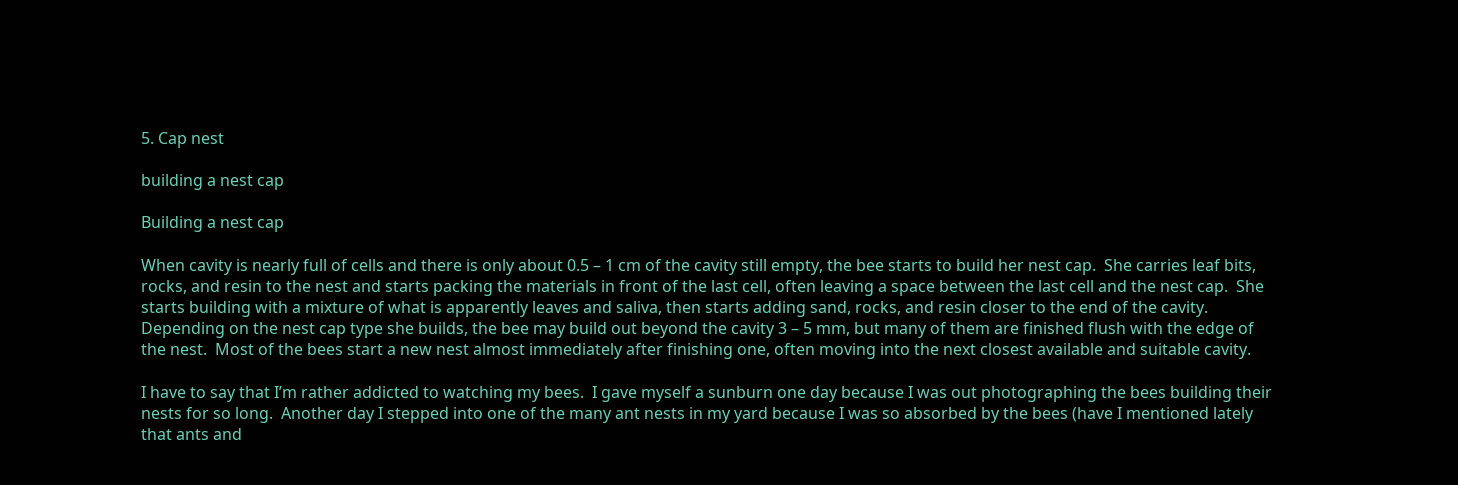5. Cap nest

building a nest cap

Building a nest cap

When cavity is nearly full of cells and there is only about 0.5 – 1 cm of the cavity still empty, the bee starts to build her nest cap.  She carries leaf bits, rocks, and resin to the nest and starts packing the materials in front of the last cell, often leaving a space between the last cell and the nest cap.  She starts building with a mixture of what is apparently leaves and saliva, then starts adding sand, rocks, and resin closer to the end of the cavity.  Depending on the nest cap type she builds, the bee may build out beyond the cavity 3 – 5 mm, but many of them are finished flush with the edge of the nest.  Most of the bees start a new nest almost immediately after finishing one, often moving into the next closest available and suitable cavity.

I have to say that I’m rather addicted to watching my bees.  I gave myself a sunburn one day because I was out photographing the bees building their nests for so long.  Another day I stepped into one of the many ant nests in my yard because I was so absorbed by the bees (have I mentioned lately that ants and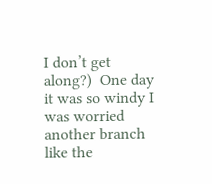I don’t get along?)  One day it was so windy I was worried another branch like the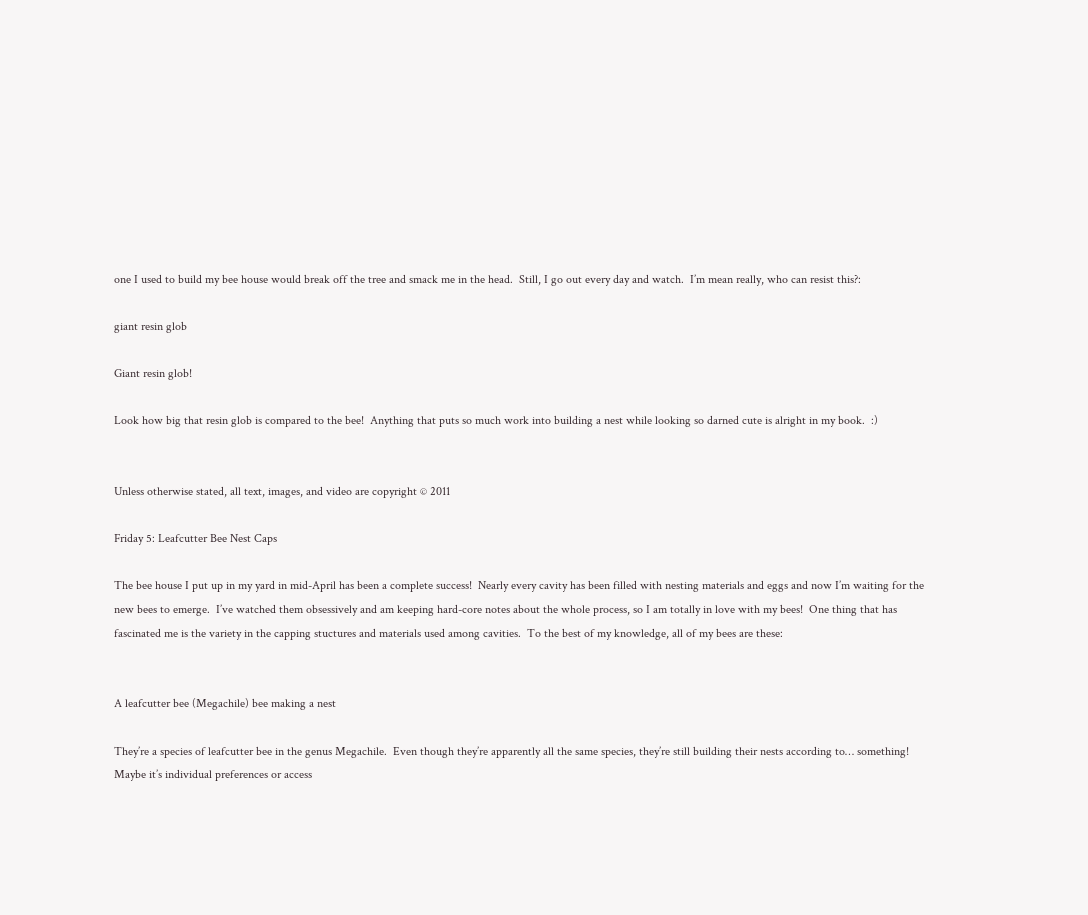one I used to build my bee house would break off the tree and smack me in the head.  Still, I go out every day and watch.  I’m mean really, who can resist this?:

giant resin glob

Giant resin glob!

Look how big that resin glob is compared to the bee!  Anything that puts so much work into building a nest while looking so darned cute is alright in my book.  :)


Unless otherwise stated, all text, images, and video are copyright © 2011

Friday 5: Leafcutter Bee Nest Caps

The bee house I put up in my yard in mid-April has been a complete success!  Nearly every cavity has been filled with nesting materials and eggs and now I’m waiting for the new bees to emerge.  I’ve watched them obsessively and am keeping hard-core notes about the whole process, so I am totally in love with my bees!  One thing that has fascinated me is the variety in the capping stuctures and materials used among cavities.  To the best of my knowledge, all of my bees are these:


A leafcutter bee (Megachile) bee making a nest

They’re a species of leafcutter bee in the genus Megachile.  Even though they’re apparently all the same species, they’re still building their nests according to… something!  Maybe it’s individual preferences or access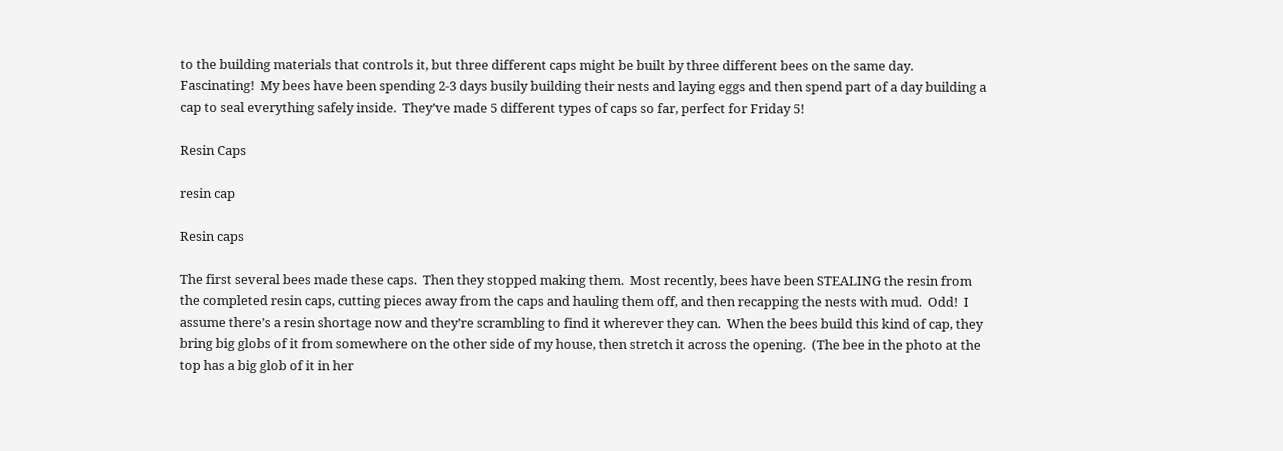to the building materials that controls it, but three different caps might be built by three different bees on the same day.  Fascinating!  My bees have been spending 2-3 days busily building their nests and laying eggs and then spend part of a day building a cap to seal everything safely inside.  They’ve made 5 different types of caps so far, perfect for Friday 5!

Resin Caps

resin cap

Resin caps

The first several bees made these caps.  Then they stopped making them.  Most recently, bees have been STEALING the resin from the completed resin caps, cutting pieces away from the caps and hauling them off, and then recapping the nests with mud.  Odd!  I assume there’s a resin shortage now and they’re scrambling to find it wherever they can.  When the bees build this kind of cap, they bring big globs of it from somewhere on the other side of my house, then stretch it across the opening.  (The bee in the photo at the top has a big glob of it in her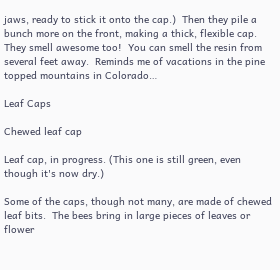jaws, ready to stick it onto the cap.)  Then they pile a bunch more on the front, making a thick, flexible cap.  They smell awesome too!  You can smell the resin from several feet away.  Reminds me of vacations in the pine topped mountains in Colorado…

Leaf Caps

Chewed leaf cap

Leaf cap, in progress. (This one is still green, even though it's now dry.)

Some of the caps, though not many, are made of chewed leaf bits.  The bees bring in large pieces of leaves or flower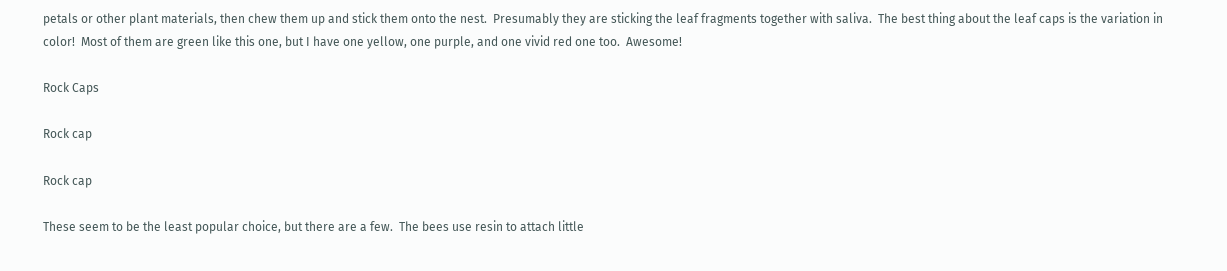petals or other plant materials, then chew them up and stick them onto the nest.  Presumably they are sticking the leaf fragments together with saliva.  The best thing about the leaf caps is the variation in color!  Most of them are green like this one, but I have one yellow, one purple, and one vivid red one too.  Awesome!

Rock Caps

Rock cap

Rock cap

These seem to be the least popular choice, but there are a few.  The bees use resin to attach little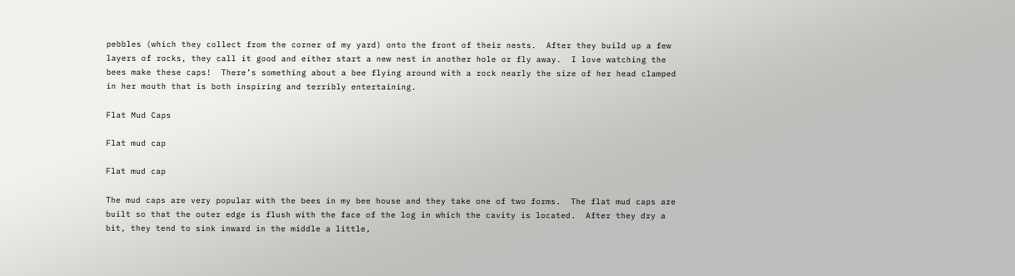pebbles (which they collect from the corner of my yard) onto the front of their nests.  After they build up a few layers of rocks, they call it good and either start a new nest in another hole or fly away.  I love watching the bees make these caps!  There’s something about a bee flying around with a rock nearly the size of her head clamped in her mouth that is both inspiring and terribly entertaining.

Flat Mud Caps

Flat mud cap

Flat mud cap

The mud caps are very popular with the bees in my bee house and they take one of two forms.  The flat mud caps are built so that the outer edge is flush with the face of the log in which the cavity is located.  After they dry a bit, they tend to sink inward in the middle a little,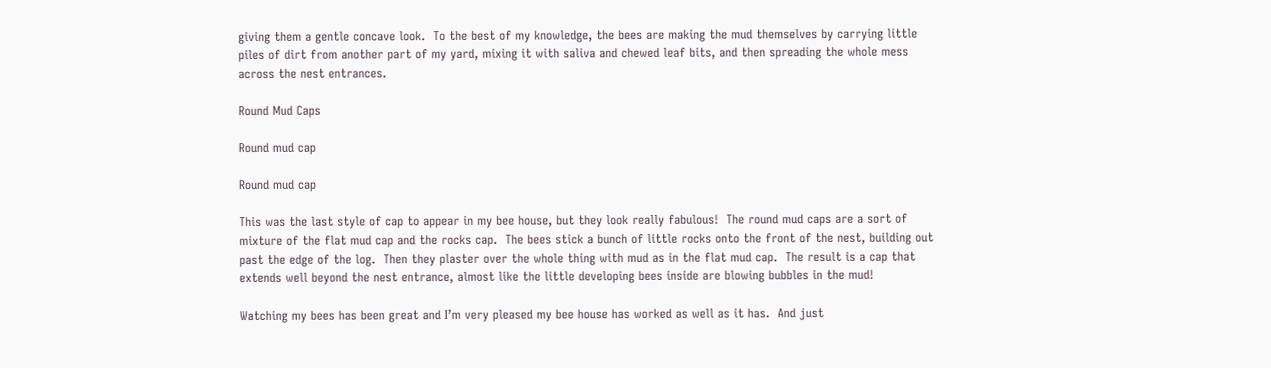giving them a gentle concave look.  To the best of my knowledge, the bees are making the mud themselves by carrying little piles of dirt from another part of my yard, mixing it with saliva and chewed leaf bits, and then spreading the whole mess across the nest entrances.

Round Mud Caps

Round mud cap

Round mud cap

This was the last style of cap to appear in my bee house, but they look really fabulous!  The round mud caps are a sort of mixture of the flat mud cap and the rocks cap.  The bees stick a bunch of little rocks onto the front of the nest, building out past the edge of the log.  Then they plaster over the whole thing with mud as in the flat mud cap.  The result is a cap that extends well beyond the nest entrance, almost like the little developing bees inside are blowing bubbles in the mud!

Watching my bees has been great and I’m very pleased my bee house has worked as well as it has.  And just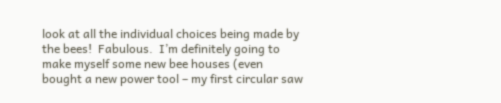look at all the individual choices being made by the bees!  Fabulous.  I’m definitely going to make myself some new bee houses (even bought a new power tool – my first circular saw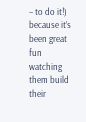– to do it!) because it’s been great fun watching them build their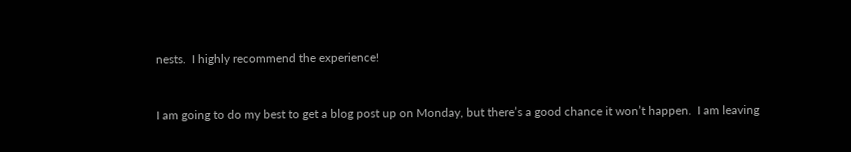nests.  I highly recommend the experience!


I am going to do my best to get a blog post up on Monday, but there’s a good chance it won’t happen.  I am leaving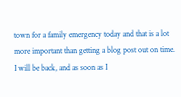town for a family emergency today and that is a lot more important than getting a blog post out on time.  I will be back, and as soon as I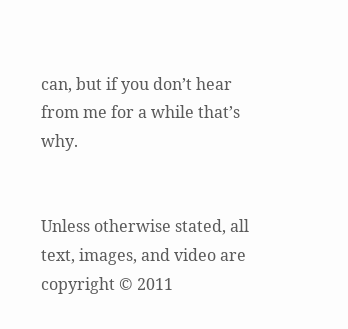can, but if you don’t hear from me for a while that’s why.


Unless otherwise stated, all text, images, and video are copyright © 2011